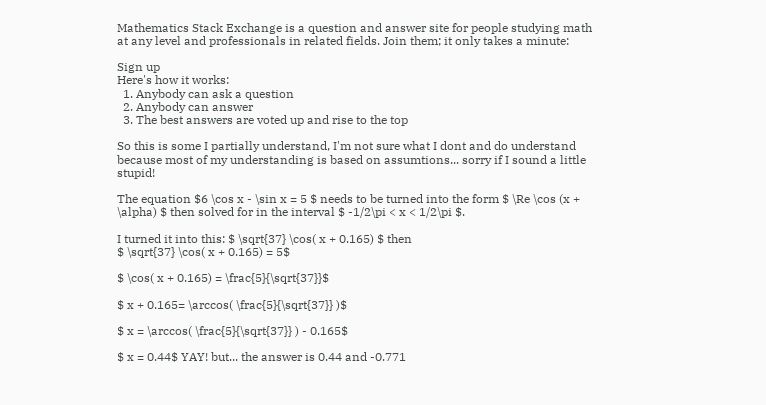Mathematics Stack Exchange is a question and answer site for people studying math at any level and professionals in related fields. Join them; it only takes a minute:

Sign up
Here's how it works:
  1. Anybody can ask a question
  2. Anybody can answer
  3. The best answers are voted up and rise to the top

So this is some I partially understand, I'm not sure what I dont and do understand because most of my understanding is based on assumtions... sorry if I sound a little stupid!

The equation $6 \cos x - \sin x = 5 $ needs to be turned into the form $ \Re \cos (x + \alpha) $ then solved for in the interval $ -1/2\pi < x < 1/2\pi $.

I turned it into this: $ \sqrt{37} \cos( x + 0.165) $ then
$ \sqrt{37} \cos( x + 0.165) = 5$

$ \cos( x + 0.165) = \frac{5}{\sqrt{37}}$

$ x + 0.165= \arccos( \frac{5}{\sqrt{37}} )$

$ x = \arccos( \frac{5}{\sqrt{37}} ) - 0.165$

$ x = 0.44$ YAY! but... the answer is 0.44 and -0.771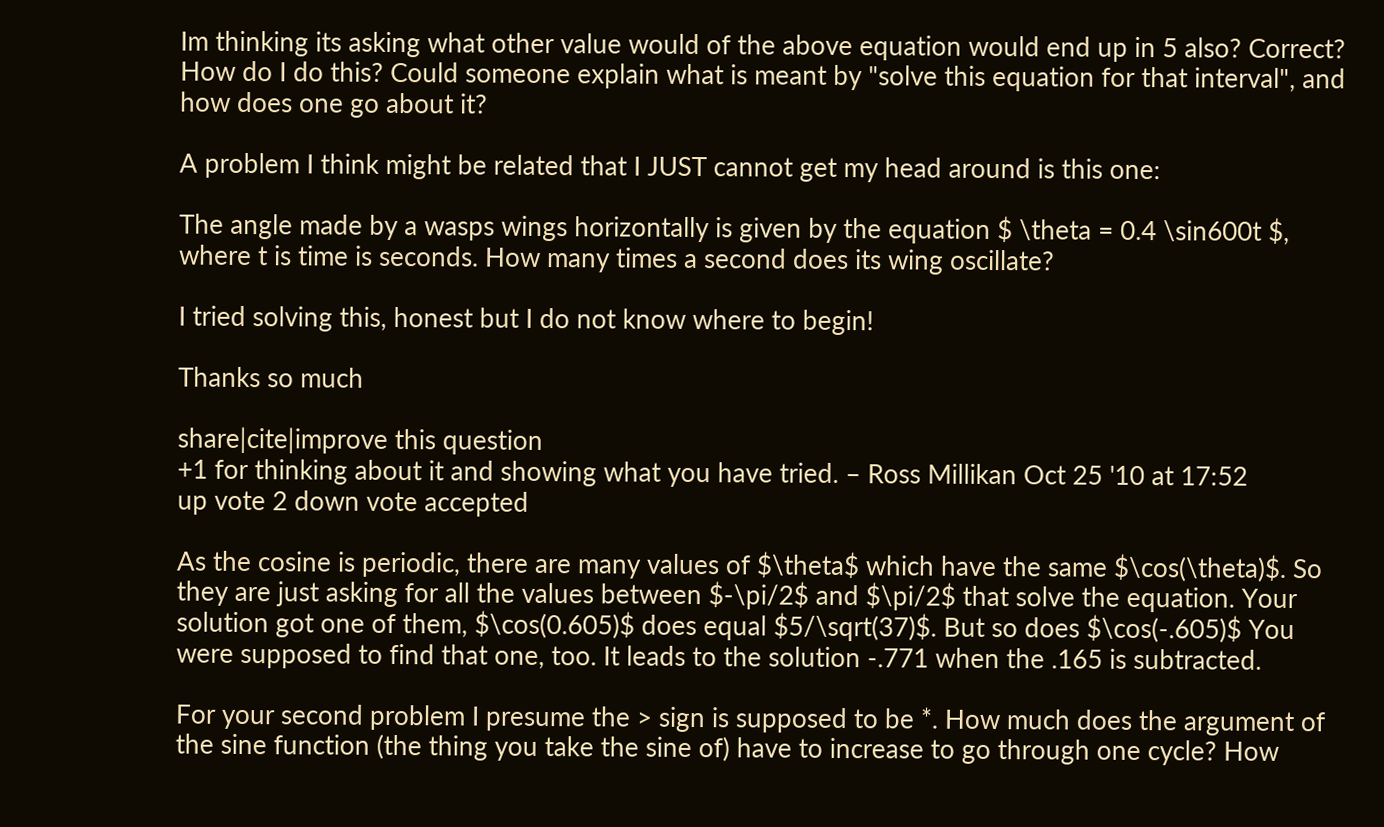Im thinking its asking what other value would of the above equation would end up in 5 also? Correct? How do I do this? Could someone explain what is meant by "solve this equation for that interval", and how does one go about it?

A problem I think might be related that I JUST cannot get my head around is this one:

The angle made by a wasps wings horizontally is given by the equation $ \theta = 0.4 \sin600t $, where t is time is seconds. How many times a second does its wing oscillate?

I tried solving this, honest but I do not know where to begin!

Thanks so much

share|cite|improve this question
+1 for thinking about it and showing what you have tried. – Ross Millikan Oct 25 '10 at 17:52
up vote 2 down vote accepted

As the cosine is periodic, there are many values of $\theta$ which have the same $\cos(\theta)$. So they are just asking for all the values between $-\pi/2$ and $\pi/2$ that solve the equation. Your solution got one of them, $\cos(0.605)$ does equal $5/\sqrt(37)$. But so does $\cos(-.605)$ You were supposed to find that one, too. It leads to the solution -.771 when the .165 is subtracted.

For your second problem I presume the > sign is supposed to be *. How much does the argument of the sine function (the thing you take the sine of) have to increase to go through one cycle? How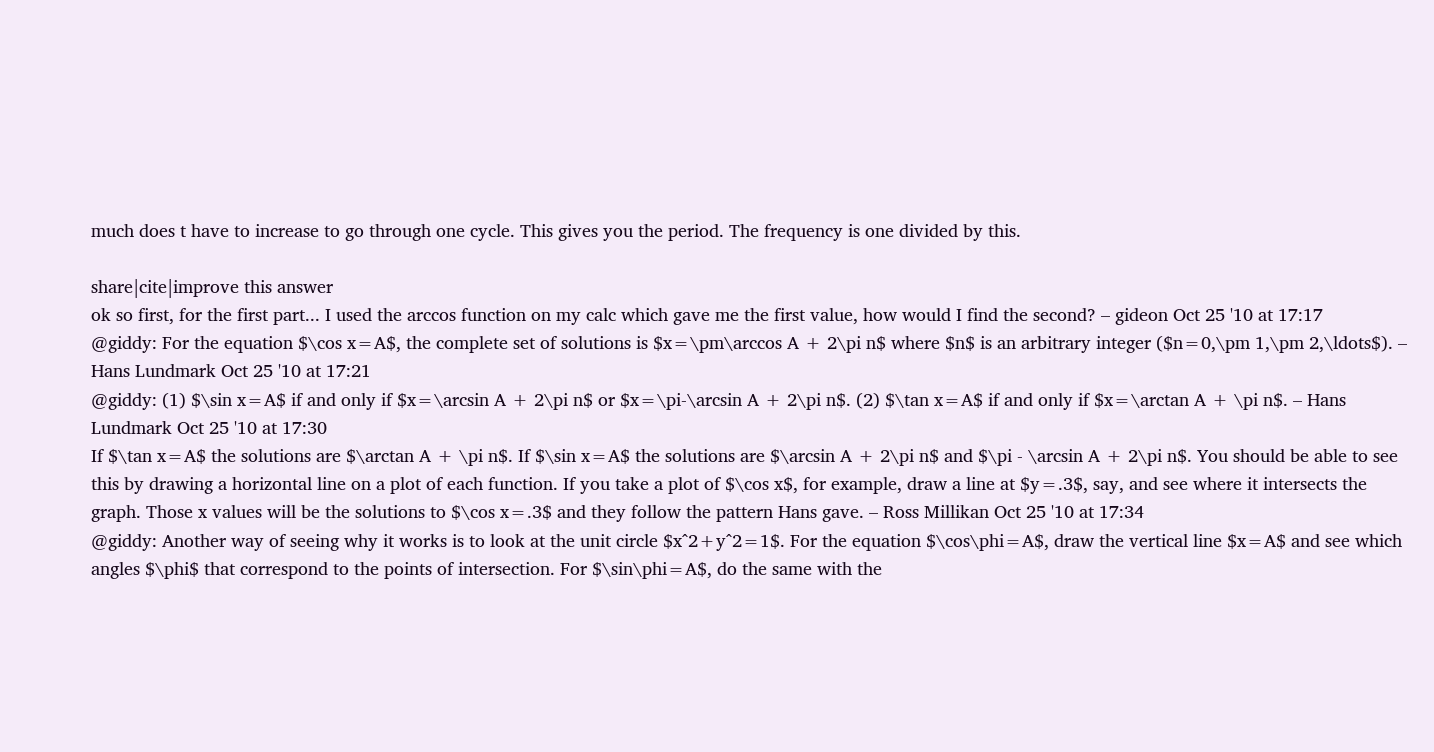much does t have to increase to go through one cycle. This gives you the period. The frequency is one divided by this.

share|cite|improve this answer
ok so first, for the first part... I used the arccos function on my calc which gave me the first value, how would I find the second? – gideon Oct 25 '10 at 17:17
@giddy: For the equation $\cos x=A$, the complete set of solutions is $x=\pm\arccos A + 2\pi n$ where $n$ is an arbitrary integer ($n=0,\pm 1,\pm 2,\ldots$). – Hans Lundmark Oct 25 '10 at 17:21
@giddy: (1) $\sin x=A$ if and only if $x=\arcsin A + 2\pi n$ or $x=\pi-\arcsin A + 2\pi n$. (2) $\tan x=A$ if and only if $x=\arctan A + \pi n$. – Hans Lundmark Oct 25 '10 at 17:30
If $\tan x=A$ the solutions are $\arctan A + \pi n$. If $\sin x=A$ the solutions are $\arcsin A + 2\pi n$ and $\pi - \arcsin A + 2\pi n$. You should be able to see this by drawing a horizontal line on a plot of each function. If you take a plot of $\cos x$, for example, draw a line at $y=.3$, say, and see where it intersects the graph. Those x values will be the solutions to $\cos x=.3$ and they follow the pattern Hans gave. – Ross Millikan Oct 25 '10 at 17:34
@giddy: Another way of seeing why it works is to look at the unit circle $x^2+y^2=1$. For the equation $\cos\phi=A$, draw the vertical line $x=A$ and see which angles $\phi$ that correspond to the points of intersection. For $\sin\phi=A$, do the same with the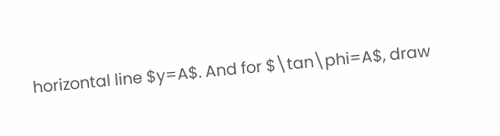horizontal line $y=A$. And for $\tan\phi=A$, draw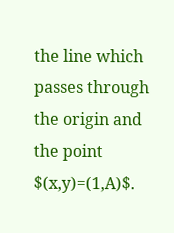the line which passes through the origin and the point $(x,y)=(1,A)$.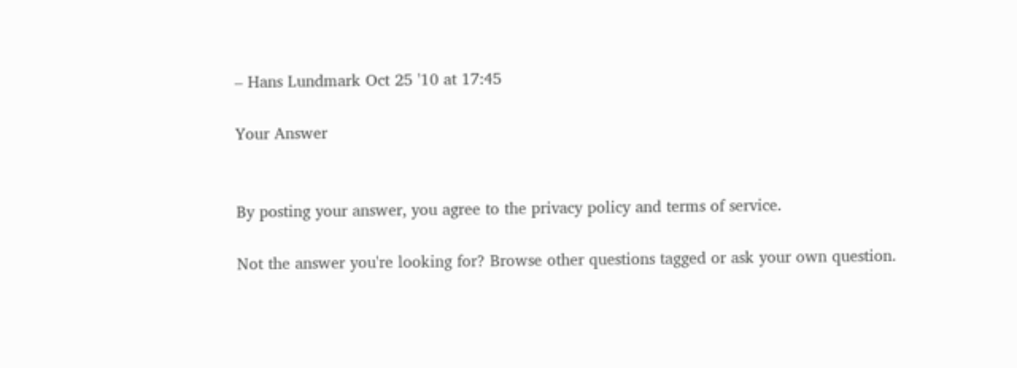– Hans Lundmark Oct 25 '10 at 17:45

Your Answer


By posting your answer, you agree to the privacy policy and terms of service.

Not the answer you're looking for? Browse other questions tagged or ask your own question.